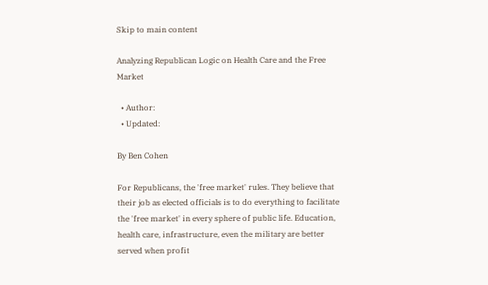Skip to main content

Analyzing Republican Logic on Health Care and the Free Market

  • Author:
  • Updated:

By Ben Cohen

For Republicans, the 'free market' rules. They believe that their job as elected officials is to do everything to facilitate the 'free market' in every sphere of public life. Education, health care, infrastructure, even the military are better served when profit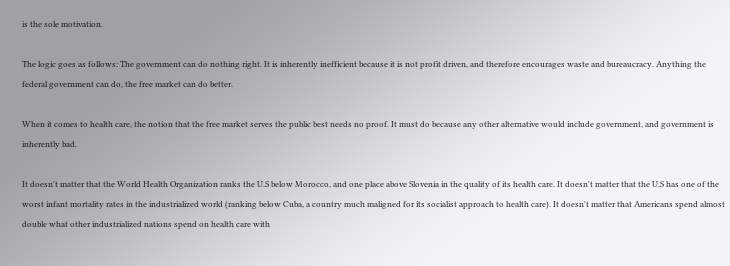is the sole motivation.

The logic goes as follows: The government can do nothing right. It is inherently inefficient because it is not profit driven, and therefore encourages waste and bureaucracy. Anything the federal government can do, the free market can do better.

When it comes to health care, the notion that the free market serves the public best needs no proof. It must do because any other alternative would include government, and government is inherently bad.

It doesn't matter that the World Health Organization ranks the U.S below Morocco, and one place above Slovenia in the quality of its health care. It doesn't matter that the U.S has one of the worst infant mortality rates in the industrialized world (ranking below Cuba, a country much maligned for its socialist approach to health care). It doesn't matter that Americans spend almost double what other industrialized nations spend on health care with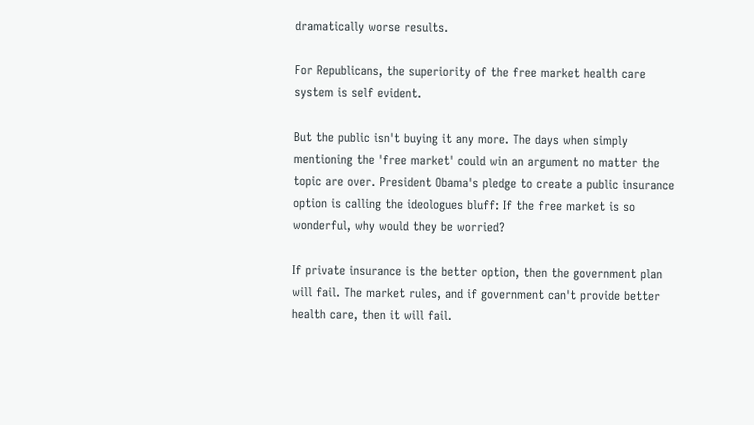dramatically worse results.

For Republicans, the superiority of the free market health care system is self evident.

But the public isn't buying it any more. The days when simply mentioning the 'free market' could win an argument no matter the topic are over. President Obama's pledge to create a public insurance option is calling the ideologues bluff: If the free market is so wonderful, why would they be worried?

If private insurance is the better option, then the government plan will fail. The market rules, and if government can't provide better health care, then it will fail.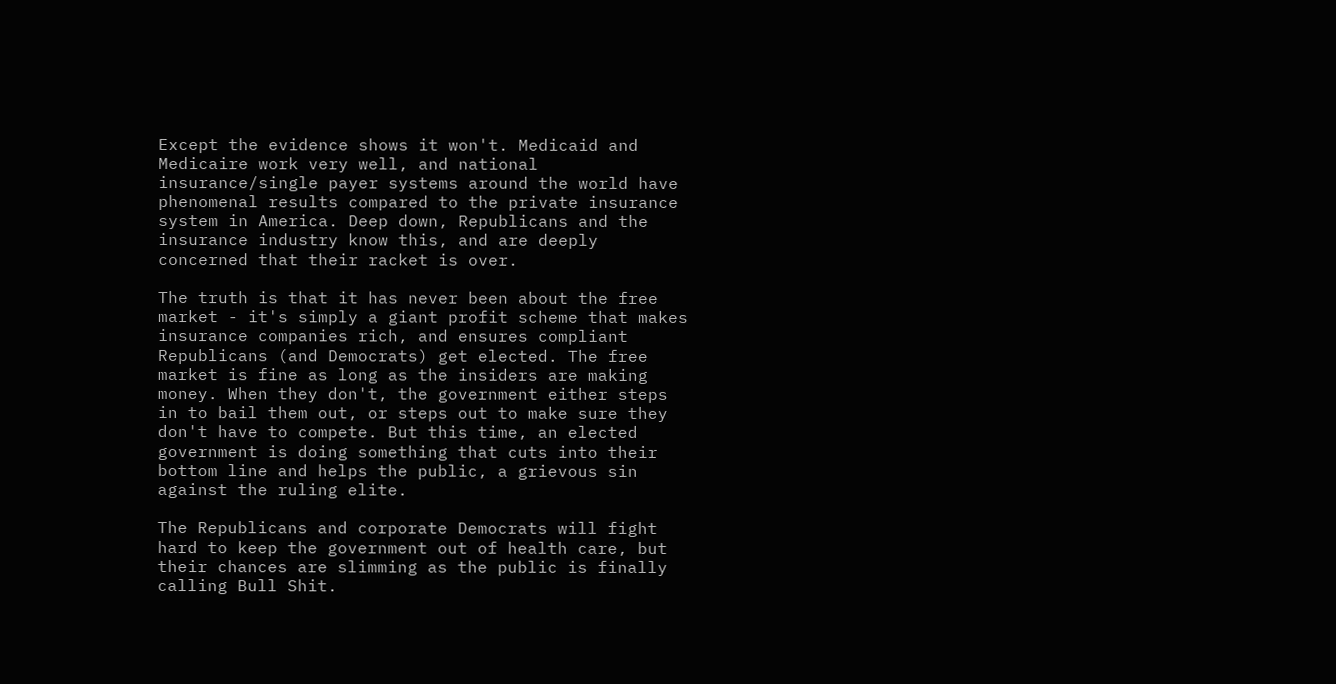Except the evidence shows it won't. Medicaid and Medicaire work very well, and national insurance/single payer systems around the world have phenomenal results compared to the private insurance system in America. Deep down, Republicans and the insurance industry know this, and are deeply concerned that their racket is over.

The truth is that it has never been about the free market - it's simply a giant profit scheme that makes insurance companies rich, and ensures compliant Republicans (and Democrats) get elected. The free market is fine as long as the insiders are making money. When they don't, the government either steps in to bail them out, or steps out to make sure they don't have to compete. But this time, an elected government is doing something that cuts into their bottom line and helps the public, a grievous sin against the ruling elite.

The Republicans and corporate Democrats will fight hard to keep the government out of health care, but their chances are slimming as the public is finally calling Bull Shit.